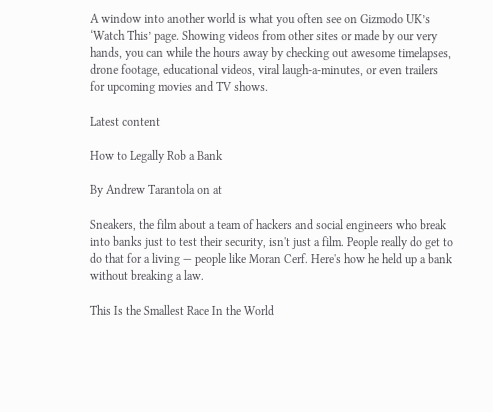A window into another world is what you often see on Gizmodo UK’s ‘Watch This’ page. Showing videos from other sites or made by our very hands, you can while the hours away by checking out awesome timelapses, drone footage, educational videos, viral laugh-a-minutes, or even trailers for upcoming movies and TV shows.

Latest content

How to Legally Rob a Bank

By Andrew Tarantola on at

Sneakers, the film about a team of hackers and social engineers who break into banks just to test their security, isn't just a film. People really do get to do that for a living — people like Moran Cerf. Here's how he held up a bank without breaking a law.

This Is the Smallest Race In the World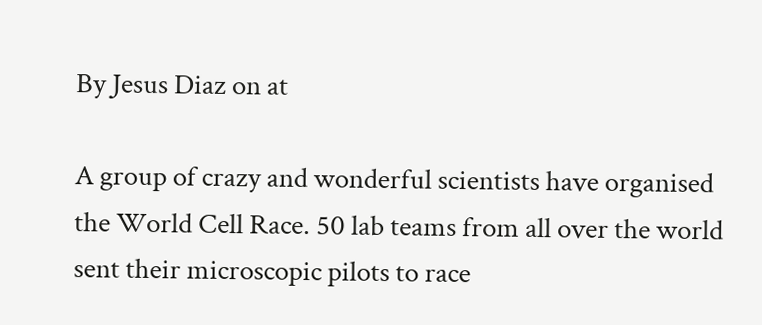By Jesus Diaz on at

A group of crazy and wonderful scientists have organised the World Cell Race. 50 lab teams from all over the world sent their microscopic pilots to race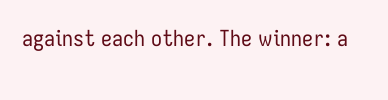against each other. The winner: a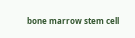bone marrow stem cell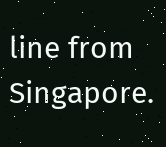line from Singapore.